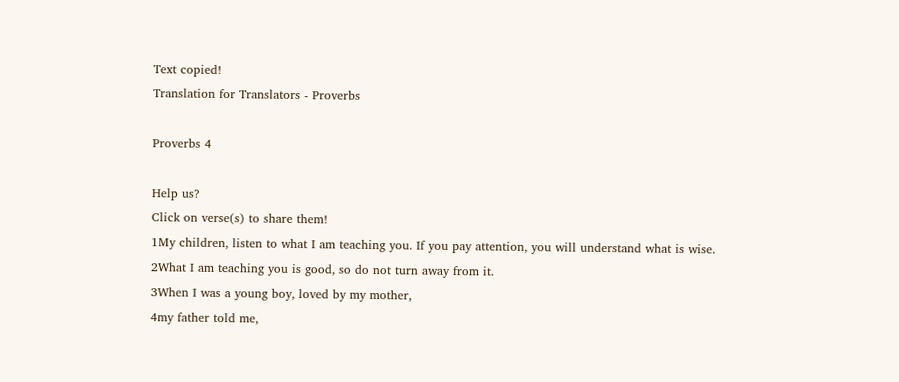Text copied!
Translation for Translators - Proverbs

Proverbs 4

Help us?
Click on verse(s) to share them!
1My children, listen to what I am teaching you. If you pay attention, you will understand what is wise.
2What I am teaching you is good, so do not turn away from it.
3When I was a young boy, loved by my mother,
4my father told me,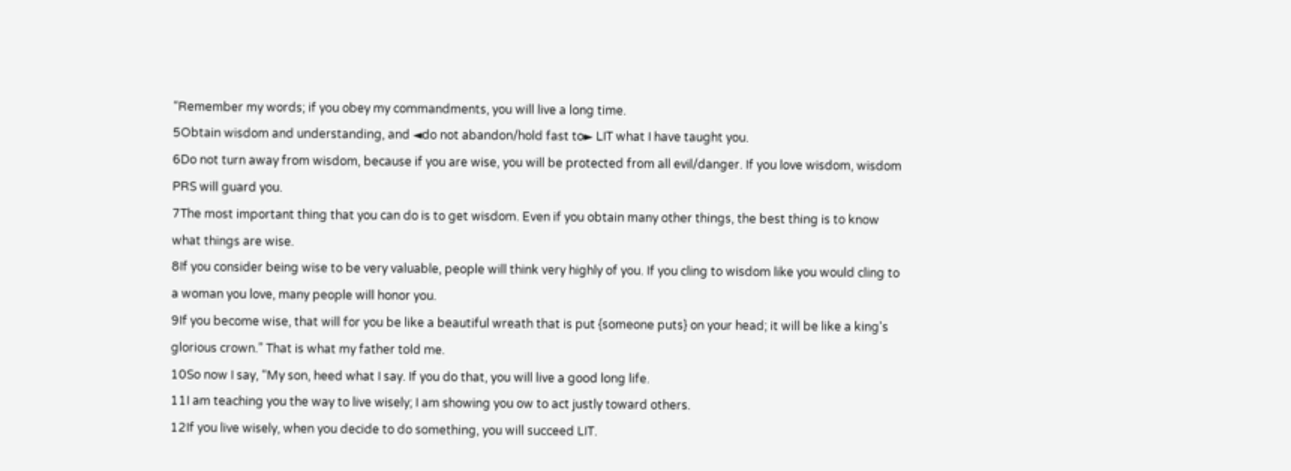“Remember my words; if you obey my commandments, you will live a long time.
5Obtain wisdom and understanding, and ◄do not abandon/hold fast to► LIT what I have taught you.
6Do not turn away from wisdom, because if you are wise, you will be protected from all evil/danger. If you love wisdom, wisdom PRS will guard you.
7The most important thing that you can do is to get wisdom. Even if you obtain many other things, the best thing is to know what things are wise.
8If you consider being wise to be very valuable, people will think very highly of you. If you cling to wisdom like you would cling to a woman you love, many people will honor you.
9If you become wise, that will for you be like a beautiful wreath that is put {someone puts} on your head; it will be like a king's glorious crown.” That is what my father told me.
10So now I say, “My son, heed what I say. If you do that, you will live a good long life.
11I am teaching you the way to live wisely; I am showing you ow to act justly toward others.
12If you live wisely, when you decide to do something, you will succeed LIT.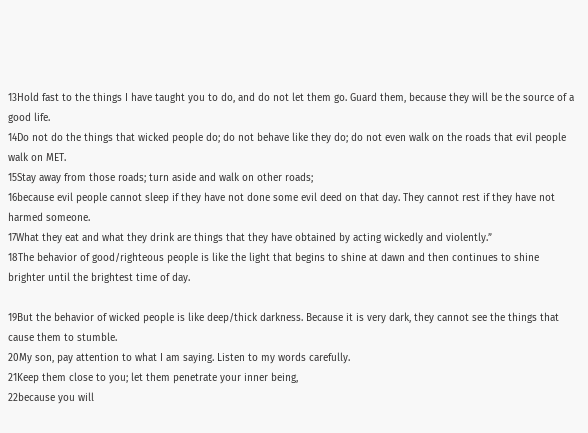13Hold fast to the things I have taught you to do, and do not let them go. Guard them, because they will be the source of a good life.
14Do not do the things that wicked people do; do not behave like they do; do not even walk on the roads that evil people walk on MET.
15Stay away from those roads; turn aside and walk on other roads;
16because evil people cannot sleep if they have not done some evil deed on that day. They cannot rest if they have not harmed someone.
17What they eat and what they drink are things that they have obtained by acting wickedly and violently.”
18The behavior of good/righteous people is like the light that begins to shine at dawn and then continues to shine brighter until the brightest time of day.

19But the behavior of wicked people is like deep/thick darkness. Because it is very dark, they cannot see the things that cause them to stumble.
20My son, pay attention to what I am saying. Listen to my words carefully.
21Keep them close to you; let them penetrate your inner being,
22because you will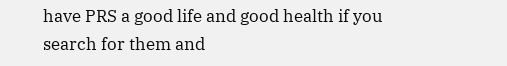have PRS a good life and good health if you search for them and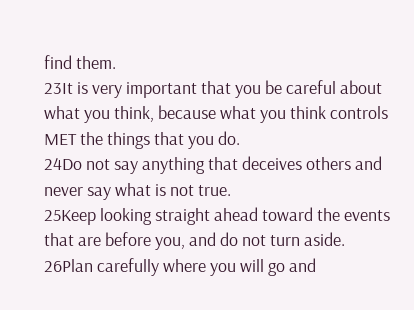find them.
23It is very important that you be careful about what you think, because what you think controls MET the things that you do.
24Do not say anything that deceives others and never say what is not true.
25Keep looking straight ahead toward the events that are before you, and do not turn aside.
26Plan carefully where you will go and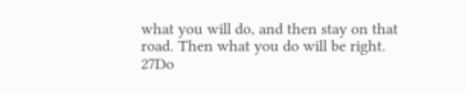what you will do, and then stay on that road. Then what you do will be right.
27Do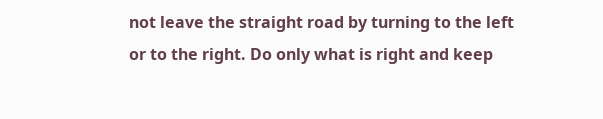not leave the straight road by turning to the left or to the right. Do only what is right and keep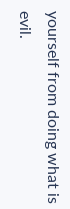yourself from doing what is evil.